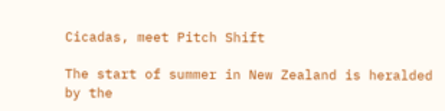Cicadas, meet Pitch Shift

The start of summer in New Zealand is heralded by the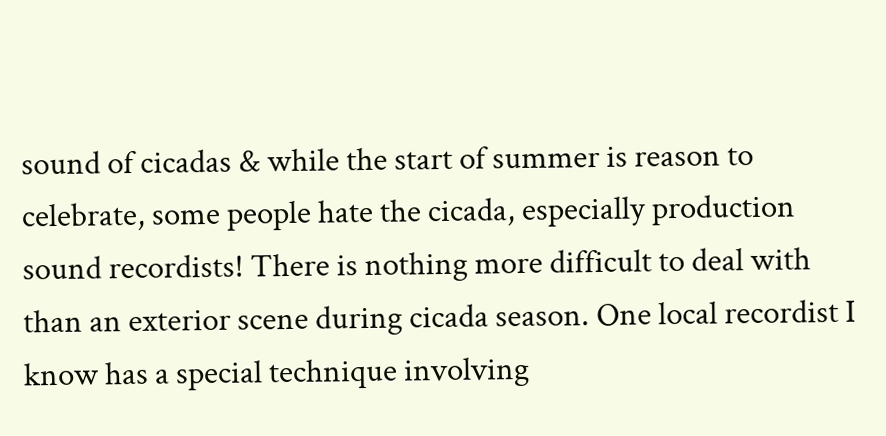sound of cicadas & while the start of summer is reason to celebrate, some people hate the cicada, especially production sound recordists! There is nothing more difficult to deal with than an exterior scene during cicada season. One local recordist I know has a special technique involving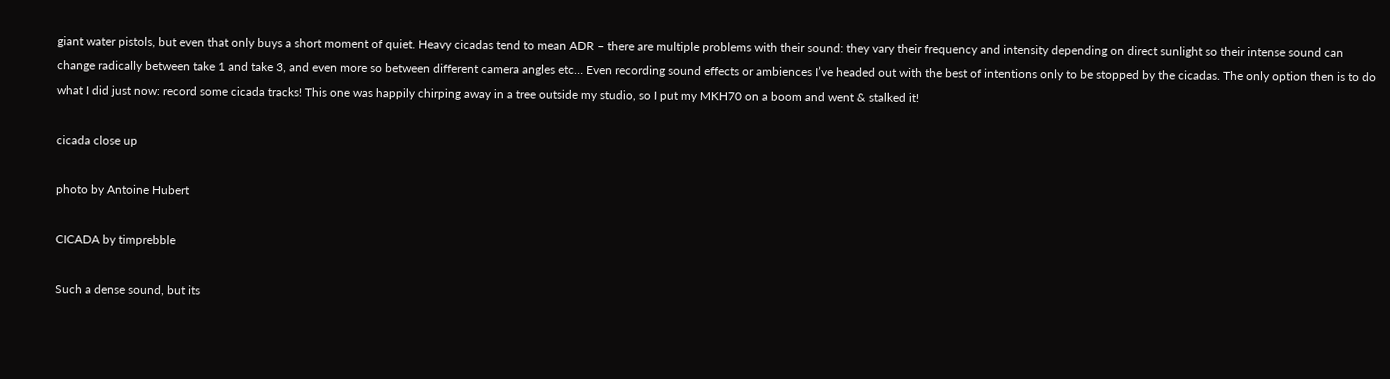giant water pistols, but even that only buys a short moment of quiet. Heavy cicadas tend to mean ADR – there are multiple problems with their sound: they vary their frequency and intensity depending on direct sunlight so their intense sound can change radically between take 1 and take 3, and even more so between different camera angles etc… Even recording sound effects or ambiences I’ve headed out with the best of intentions only to be stopped by the cicadas. The only option then is to do what I did just now: record some cicada tracks! This one was happily chirping away in a tree outside my studio, so I put my MKH70 on a boom and went & stalked it!

cicada close up

photo by Antoine Hubert

CICADA by timprebble

Such a dense sound, but its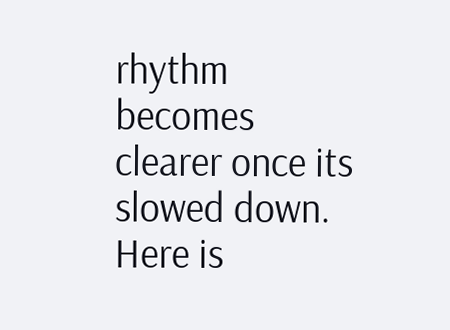rhythm becomes clearer once its slowed down. Here is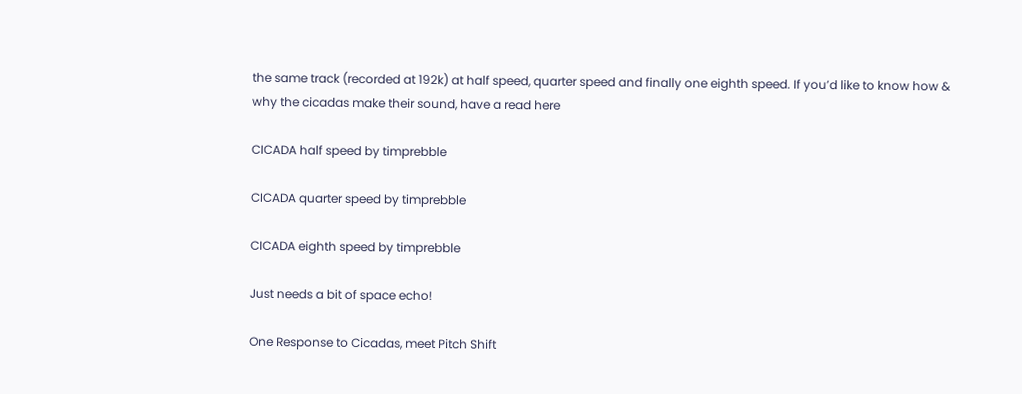the same track (recorded at 192k) at half speed, quarter speed and finally one eighth speed. If you’d like to know how & why the cicadas make their sound, have a read here

CICADA half speed by timprebble

CICADA quarter speed by timprebble

CICADA eighth speed by timprebble

Just needs a bit of space echo!

One Response to Cicadas, meet Pitch Shift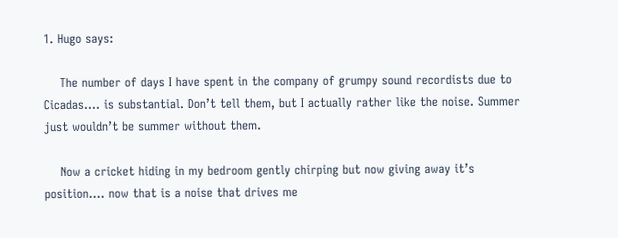1. Hugo says:

    The number of days I have spent in the company of grumpy sound recordists due to Cicadas…. is substantial. Don’t tell them, but I actually rather like the noise. Summer just wouldn’t be summer without them.

    Now a cricket hiding in my bedroom gently chirping but now giving away it’s position…. now that is a noise that drives me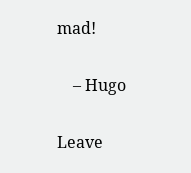mad!

    – Hugo

Leave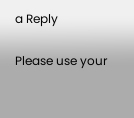a Reply

Please use your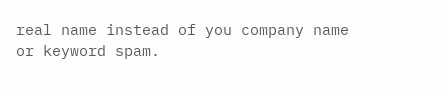real name instead of you company name or keyword spam.